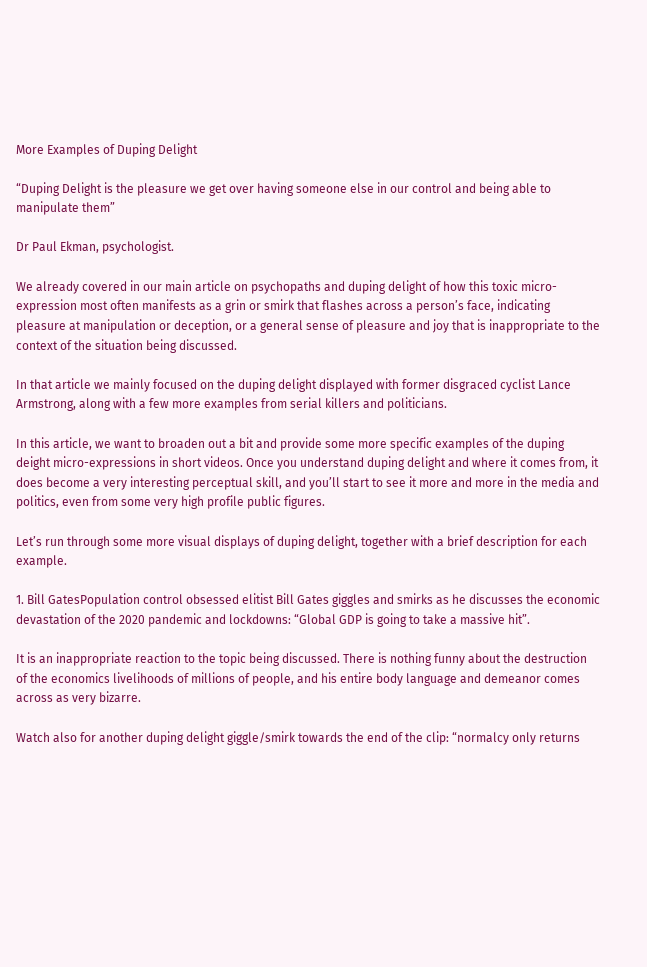More Examples of Duping Delight

“Duping Delight is the pleasure we get over having someone else in our control and being able to manipulate them”

Dr Paul Ekman, psychologist.

We already covered in our main article on psychopaths and duping delight of how this toxic micro-expression most often manifests as a grin or smirk that flashes across a person’s face, indicating pleasure at manipulation or deception, or a general sense of pleasure and joy that is inappropriate to the context of the situation being discussed.

In that article we mainly focused on the duping delight displayed with former disgraced cyclist Lance Armstrong, along with a few more examples from serial killers and politicians.

In this article, we want to broaden out a bit and provide some more specific examples of the duping deight micro-expressions in short videos. Once you understand duping delight and where it comes from, it does become a very interesting perceptual skill, and you’ll start to see it more and more in the media and politics, even from some very high profile public figures.

Let’s run through some more visual displays of duping delight, together with a brief description for each example.

1. Bill GatesPopulation control obsessed elitist Bill Gates giggles and smirks as he discusses the economic devastation of the 2020 pandemic and lockdowns: “Global GDP is going to take a massive hit”.

It is an inappropriate reaction to the topic being discussed. There is nothing funny about the destruction of the economics livelihoods of millions of people, and his entire body language and demeanor comes across as very bizarre.

Watch also for another duping delight giggle/smirk towards the end of the clip: “normalcy only returns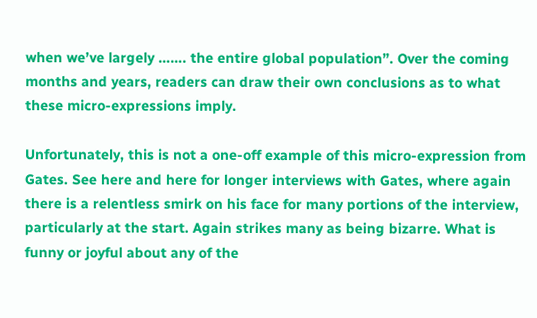when we’ve largely ……. the entire global population”. Over the coming months and years, readers can draw their own conclusions as to what these micro-expressions imply.

Unfortunately, this is not a one-off example of this micro-expression from Gates. See here and here for longer interviews with Gates, where again there is a relentless smirk on his face for many portions of the interview, particularly at the start. Again strikes many as being bizarre. What is funny or joyful about any of the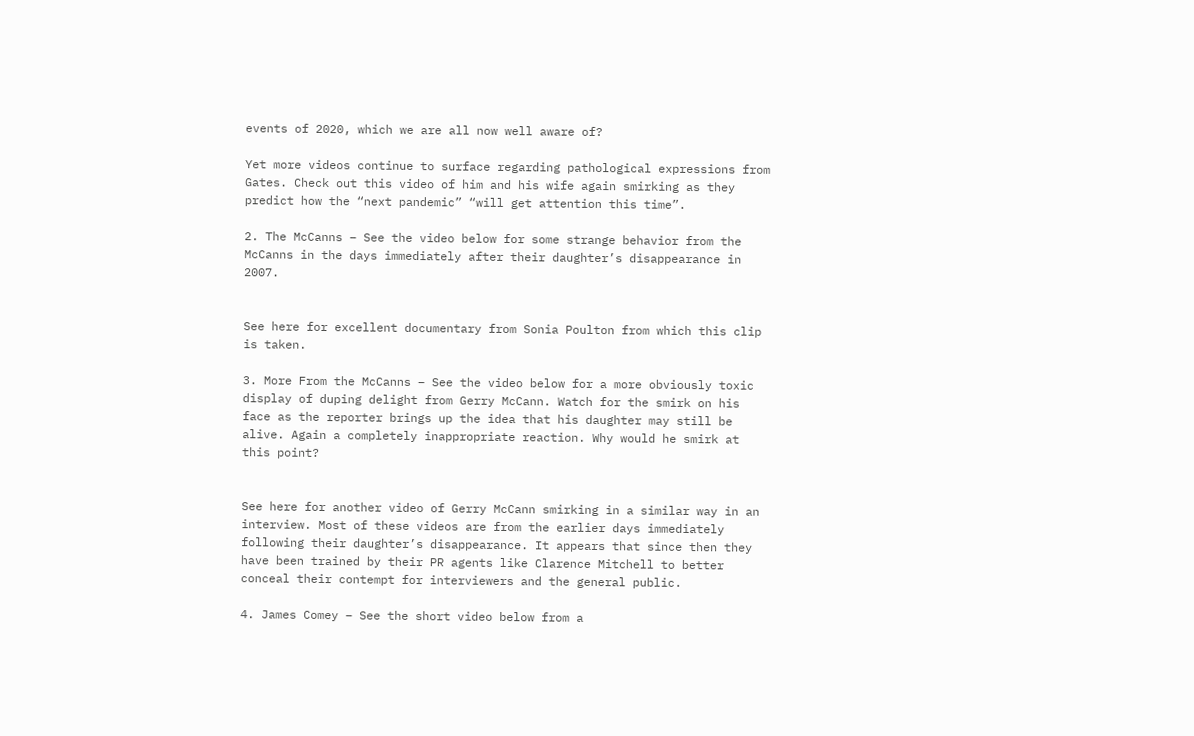events of 2020, which we are all now well aware of?

Yet more videos continue to surface regarding pathological expressions from Gates. Check out this video of him and his wife again smirking as they predict how the “next pandemic” “will get attention this time”.

2. The McCanns – See the video below for some strange behavior from the McCanns in the days immediately after their daughter’s disappearance in 2007.


See here for excellent documentary from Sonia Poulton from which this clip is taken.

3. More From the McCanns – See the video below for a more obviously toxic display of duping delight from Gerry McCann. Watch for the smirk on his face as the reporter brings up the idea that his daughter may still be alive. Again a completely inappropriate reaction. Why would he smirk at this point?


See here for another video of Gerry McCann smirking in a similar way in an interview. Most of these videos are from the earlier days immediately following their daughter’s disappearance. It appears that since then they have been trained by their PR agents like Clarence Mitchell to better conceal their contempt for interviewers and the general public.

4. James Comey – See the short video below from a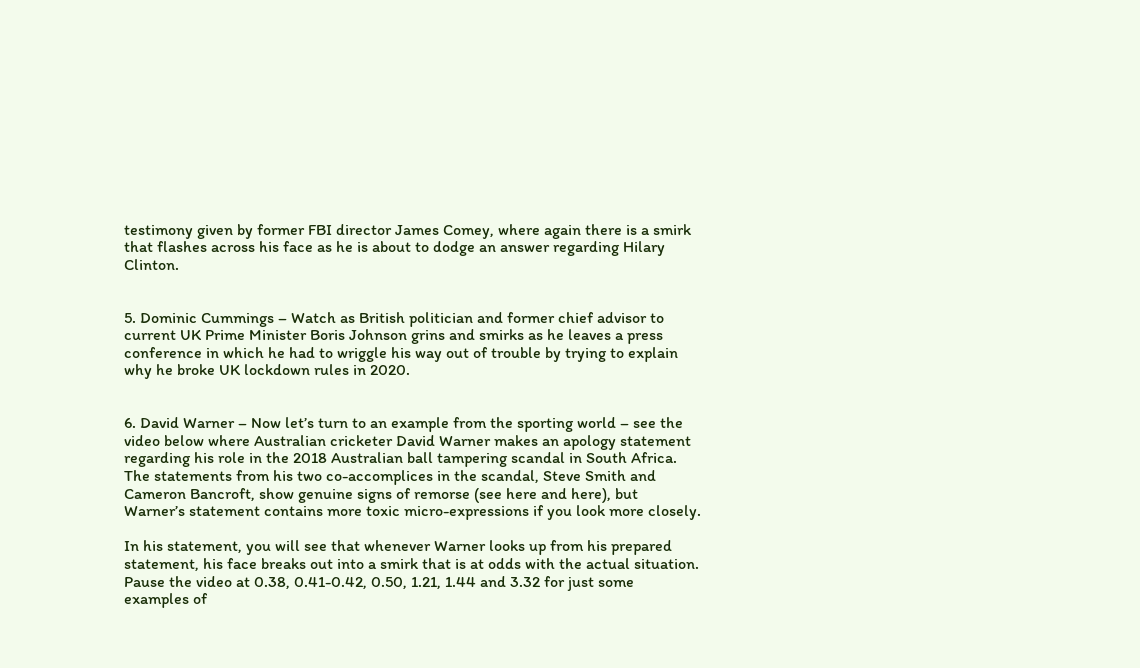testimony given by former FBI director James Comey, where again there is a smirk that flashes across his face as he is about to dodge an answer regarding Hilary Clinton.


5. Dominic Cummings – Watch as British politician and former chief advisor to current UK Prime Minister Boris Johnson grins and smirks as he leaves a press conference in which he had to wriggle his way out of trouble by trying to explain why he broke UK lockdown rules in 2020.


6. David Warner – Now let’s turn to an example from the sporting world – see the video below where Australian cricketer David Warner makes an apology statement regarding his role in the 2018 Australian ball tampering scandal in South Africa. The statements from his two co-accomplices in the scandal, Steve Smith and Cameron Bancroft, show genuine signs of remorse (see here and here), but Warner’s statement contains more toxic micro-expressions if you look more closely.

In his statement, you will see that whenever Warner looks up from his prepared statement, his face breaks out into a smirk that is at odds with the actual situation. Pause the video at 0.38, 0.41-0.42, 0.50, 1.21, 1.44 and 3.32 for just some examples of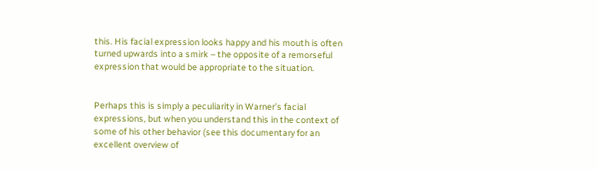this. His facial expression looks happy and his mouth is often turned upwards into a smirk – the opposite of a remorseful expression that would be appropriate to the situation.


Perhaps this is simply a peculiarity in Warner’s facial expressions, but when you understand this in the context of some of his other behavior (see this documentary for an excellent overview of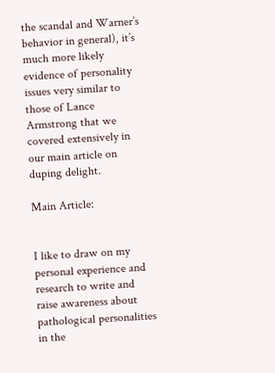the scandal and Warner’s behavior in general), it’s much more likely evidence of personality issues very similar to those of Lance Armstrong that we covered extensively in our main article on duping delight.

Main Article:


I like to draw on my personal experience and research to write and raise awareness about pathological personalities in the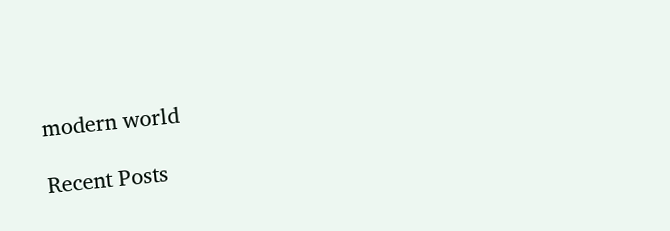modern world

Recent Posts